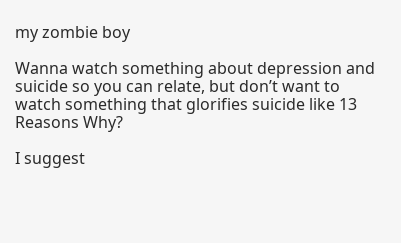my zombie boy

Wanna watch something about depression and suicide so you can relate, but don’t want to watch something that glorifies suicide like 13 Reasons Why?

I suggest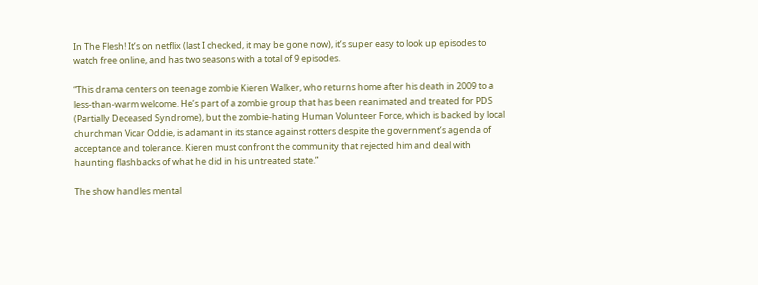In The Flesh! It’s on netflix (last I checked, it may be gone now), it’s super easy to look up episodes to watch free online, and has two seasons with a total of 9 episodes.

“This drama centers on teenage zombie Kieren Walker, who returns home after his death in 2009 to a less-than-warm welcome. He’s part of a zombie group that has been reanimated and treated for PDS (Partially Deceased Syndrome), but the zombie-hating Human Volunteer Force, which is backed by local churchman Vicar Oddie, is adamant in its stance against rotters despite the government’s agenda of acceptance and tolerance. Kieren must confront the community that rejected him and deal with haunting flashbacks of what he did in his untreated state.”

The show handles mental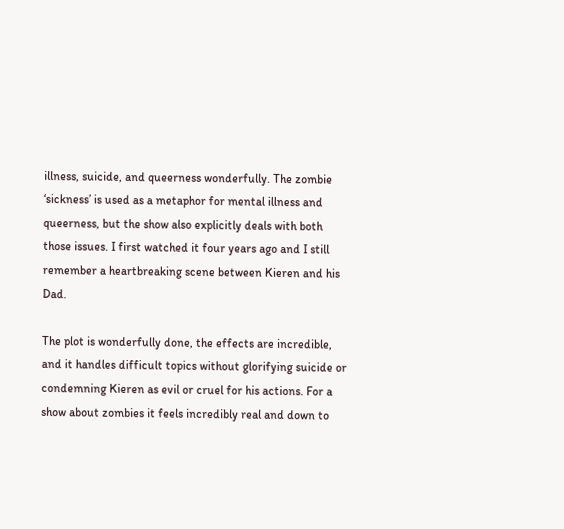illness, suicide, and queerness wonderfully. The zombie ‘sickness’ is used as a metaphor for mental illness and queerness, but the show also explicitly deals with both those issues. I first watched it four years ago and I still remember a heartbreaking scene between Kieren and his Dad.

The plot is wonderfully done, the effects are incredible, and it handles difficult topics without glorifying suicide or condemning Kieren as evil or cruel for his actions. For a show about zombies it feels incredibly real and down to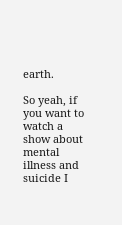earth.

So yeah, if you want to watch a show about mental illness and suicide I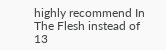highly recommend In The Flesh instead of 13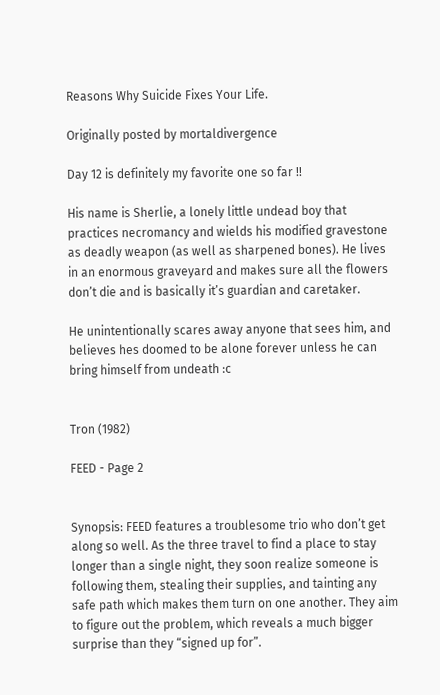Reasons Why Suicide Fixes Your Life.

Originally posted by mortaldivergence

Day 12 is definitely my favorite one so far !!

His name is Sherlie, a lonely little undead boy that practices necromancy and wields his modified gravestone as deadly weapon (as well as sharpened bones). He lives in an enormous graveyard and makes sure all the flowers don’t die and is basically it’s guardian and caretaker.

He unintentionally scares away anyone that sees him, and believes hes doomed to be alone forever unless he can bring himself from undeath :c


Tron (1982)

FEED - Page 2


Synopsis: FEED features a troublesome trio who don’t get along so well. As the three travel to find a place to stay longer than a single night, they soon realize someone is following them, stealing their supplies, and tainting any safe path which makes them turn on one another. They aim to figure out the problem, which reveals a much bigger surprise than they “signed up for”.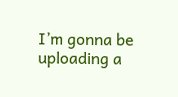I’m gonna be uploading a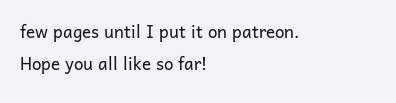few pages until I put it on patreon. Hope you all like so far!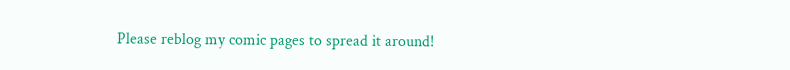Please reblog my comic pages to spread it around!